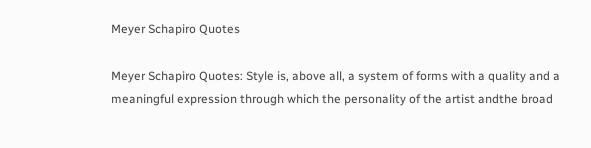Meyer Schapiro Quotes

Meyer Schapiro Quotes: Style is, above all, a system of forms with a quality and a meaningful expression through which the personality of the artist andthe broad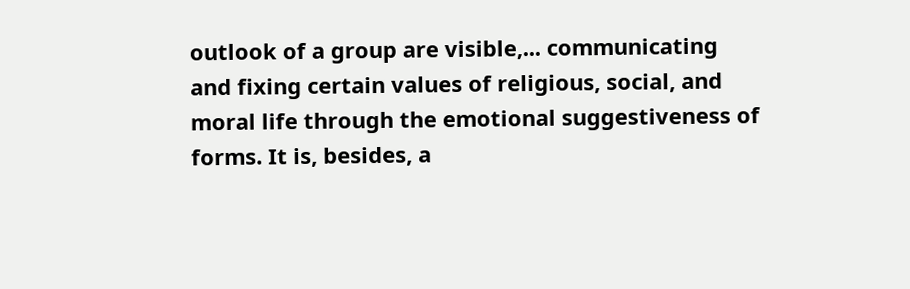outlook of a group are visible,... communicating and fixing certain values of religious, social, and moral life through the emotional suggestiveness of forms. It is, besides, a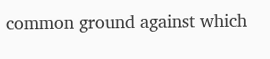common ground against which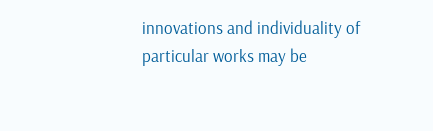innovations and individuality of particular works may be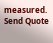measured.
Send Quote